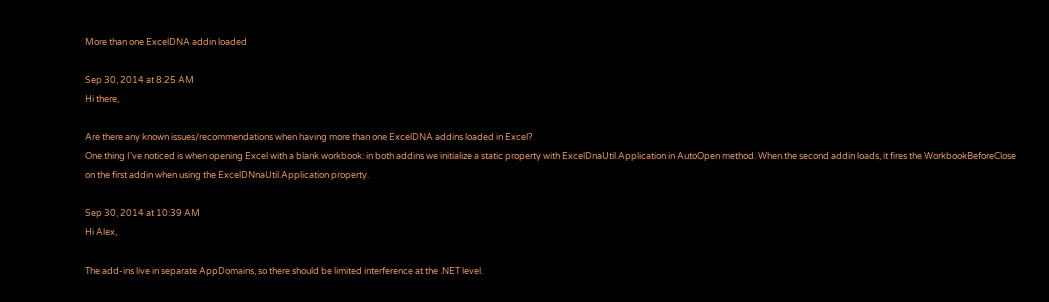More than one ExcelDNA addin loaded

Sep 30, 2014 at 8:25 AM
Hi there,

Are there any known issues/recommendations when having more than one ExcelDNA addins loaded in Excel?
One thing I've noticed is when opening Excel with a blank workbook: in both addins we initialize a static property with ExcelDnaUtil.Application in AutoOpen method. When the second addin loads, it fires the WorkbookBeforeClose on the first addin when using the ExcelDNnaUtil.Application property.

Sep 30, 2014 at 10:39 AM
Hi Alex,

The add-ins live in separate AppDomains, so there should be limited interference at the .NET level.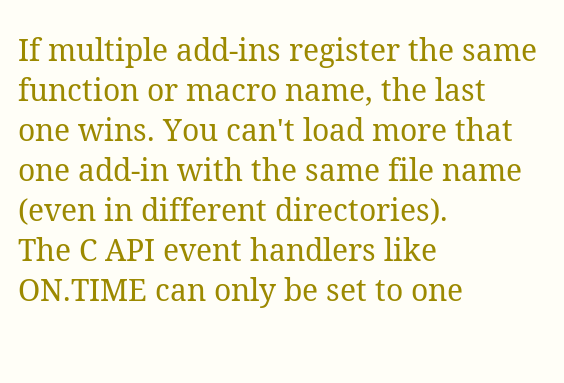If multiple add-ins register the same function or macro name, the last one wins. You can't load more that one add-in with the same file name (even in different directories).
The C API event handlers like ON.TIME can only be set to one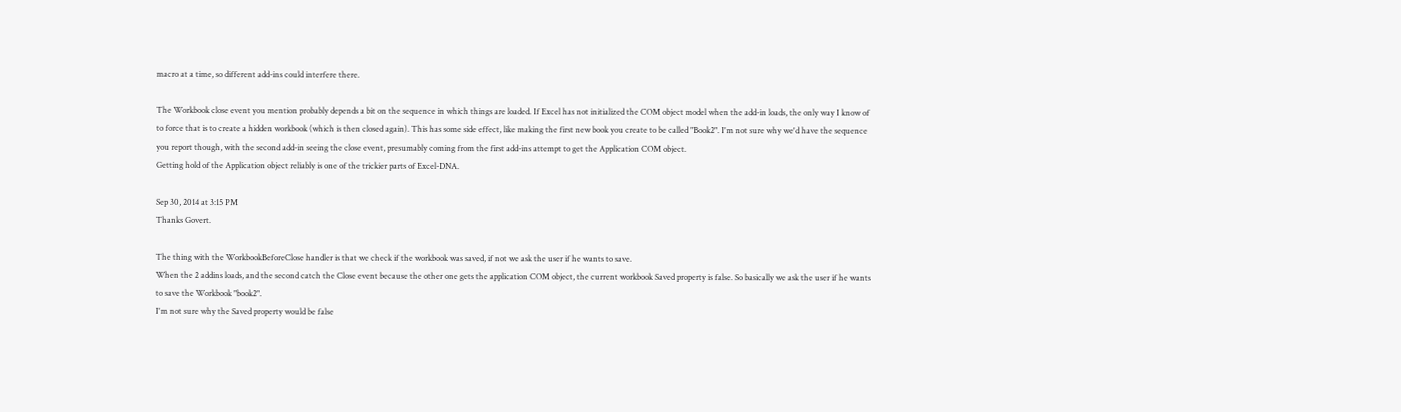macro at a time, so different add-ins could interfere there.

The Workbook close event you mention probably depends a bit on the sequence in which things are loaded. If Excel has not initialized the COM object model when the add-in loads, the only way I know of to force that is to create a hidden workbook (which is then closed again). This has some side effect, like making the first new book you create to be called "Book2". I'm not sure why we'd have the sequence you report though, with the second add-in seeing the close event, presumably coming from the first add-ins attempt to get the Application COM object.
Getting hold of the Application object reliably is one of the trickier parts of Excel-DNA.

Sep 30, 2014 at 3:15 PM
Thanks Govert.

The thing with the WorkbookBeforeClose handler is that we check if the workbook was saved, if not we ask the user if he wants to save.
When the 2 addins loads, and the second catch the Close event because the other one gets the application COM object, the current workbook Saved property is false. So basically we ask the user if he wants to save the Workbook "book2".
I'm not sure why the Saved property would be false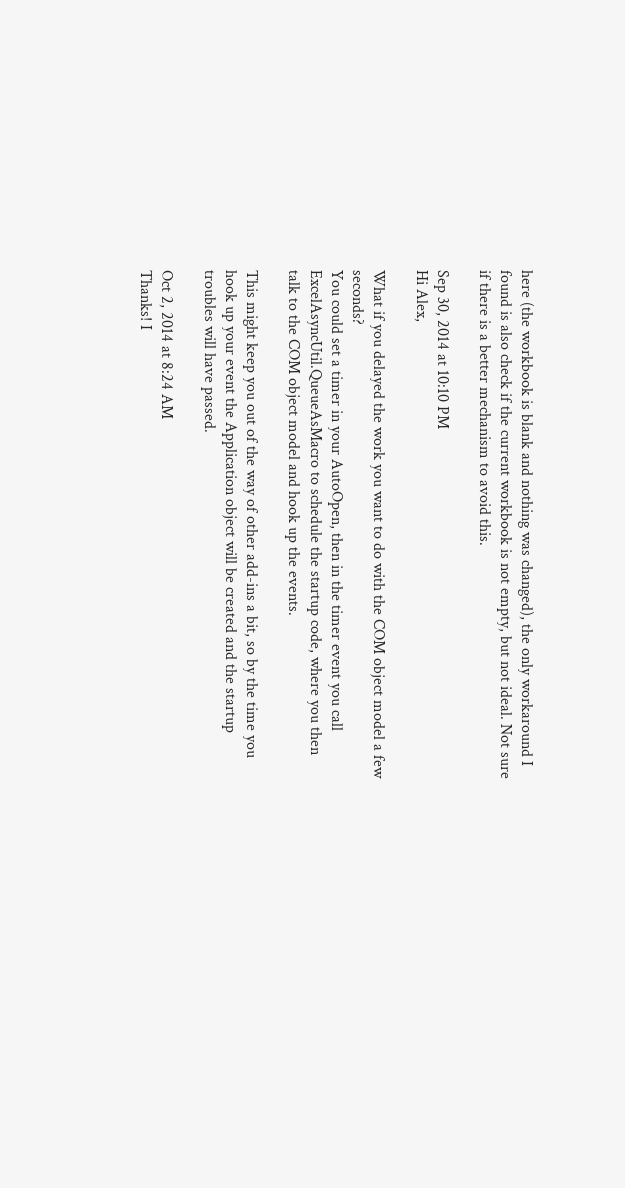here (the workbook is blank and nothing was changed), the only workaround I found is also check if the current workbook is not empty, but not ideal. Not sure if there is a better mechanism to avoid this.

Sep 30, 2014 at 10:10 PM
Hi Alex,

What if you delayed the work you want to do with the COM object model a few seconds?
You could set a timer in your AutoOpen, then in the timer event you call ExcelAsyncUtil.QueueAsMacro to schedule the startup code, where you then talk to the COM object model and hook up the events.

This might keep you out of the way of other add-ins a bit, so by the time you hook up your event the Application object will be created and the startup troubles will have passed.

Oct 2, 2014 at 8:24 AM
Thanks! I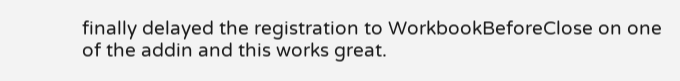finally delayed the registration to WorkbookBeforeClose on one of the addin and this works great.